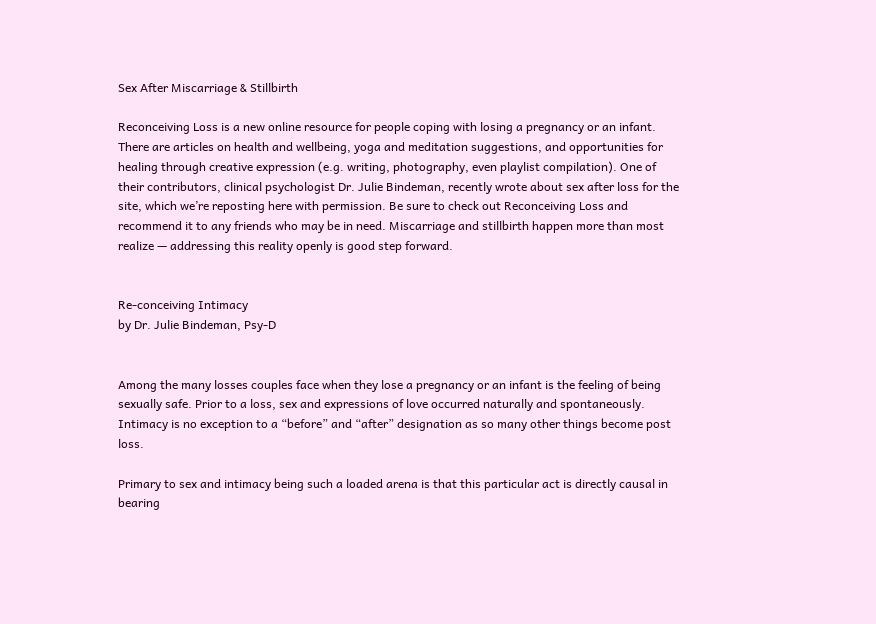Sex After Miscarriage & Stillbirth

Reconceiving Loss is a new online resource for people coping with losing a pregnancy or an infant. There are articles on health and wellbeing, yoga and meditation suggestions, and opportunities for healing through creative expression (e.g. writing, photography, even playlist compilation). One of their contributors, clinical psychologist Dr. Julie Bindeman, recently wrote about sex after loss for the site, which we’re reposting here with permission. Be sure to check out Reconceiving Loss and recommend it to any friends who may be in need. Miscarriage and stillbirth happen more than most realize — addressing this reality openly is good step forward.


Re-conceiving Intimacy
by Dr. Julie Bindeman, Psy-D


Among the many losses couples face when they lose a pregnancy or an infant is the feeling of being sexually safe. Prior to a loss, sex and expressions of love occurred naturally and spontaneously.  Intimacy is no exception to a “before” and “after” designation as so many other things become post loss.

Primary to sex and intimacy being such a loaded arena is that this particular act is directly causal in bearing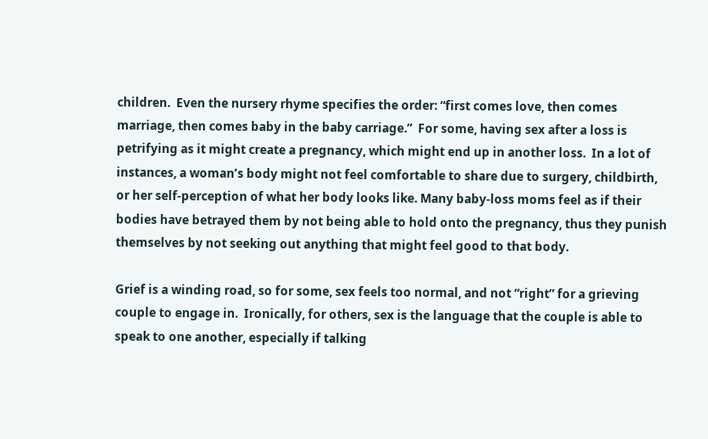children.  Even the nursery rhyme specifies the order: “first comes love, then comes marriage, then comes baby in the baby carriage.”  For some, having sex after a loss is petrifying as it might create a pregnancy, which might end up in another loss.  In a lot of instances, a woman’s body might not feel comfortable to share due to surgery, childbirth, or her self-perception of what her body looks like. Many baby-loss moms feel as if their bodies have betrayed them by not being able to hold onto the pregnancy, thus they punish themselves by not seeking out anything that might feel good to that body.

Grief is a winding road, so for some, sex feels too normal, and not “right” for a grieving couple to engage in.  Ironically, for others, sex is the language that the couple is able to speak to one another, especially if talking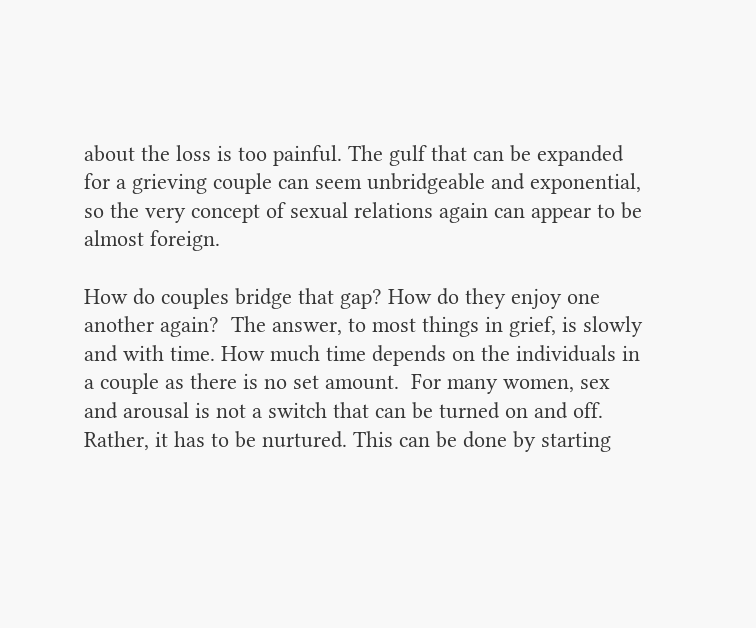about the loss is too painful. The gulf that can be expanded for a grieving couple can seem unbridgeable and exponential, so the very concept of sexual relations again can appear to be almost foreign.

How do couples bridge that gap? How do they enjoy one another again?  The answer, to most things in grief, is slowly and with time. How much time depends on the individuals in a couple as there is no set amount.  For many women, sex and arousal is not a switch that can be turned on and off.  Rather, it has to be nurtured. This can be done by starting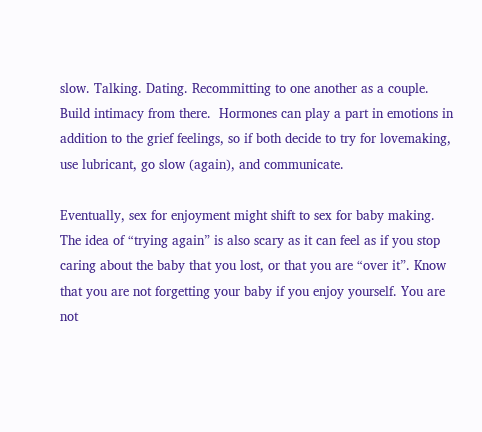slow. Talking. Dating. Recommitting to one another as a couple. Build intimacy from there.  Hormones can play a part in emotions in addition to the grief feelings, so if both decide to try for lovemaking, use lubricant, go slow (again), and communicate.

Eventually, sex for enjoyment might shift to sex for baby making. The idea of “trying again” is also scary as it can feel as if you stop caring about the baby that you lost, or that you are “over it”. Know that you are not forgetting your baby if you enjoy yourself. You are not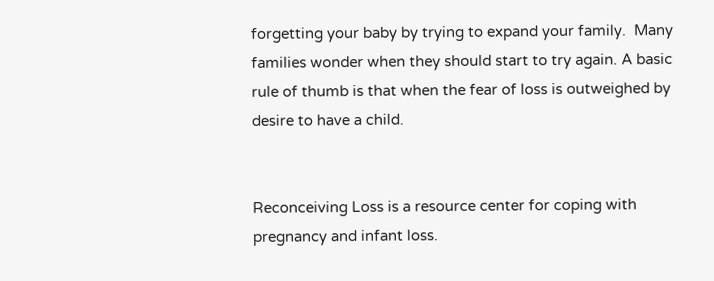forgetting your baby by trying to expand your family.  Many families wonder when they should start to try again. A basic rule of thumb is that when the fear of loss is outweighed by desire to have a child.


Reconceiving Loss is a resource center for coping with pregnancy and infant loss.